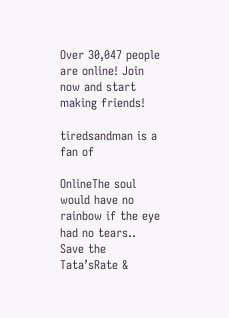Over 30,047 people are online! Join now and start making friends!

tiredsandman is a fan of

OnlineThe soul would have no rainbow if the eye had no tears..
Save the Tata’sRate &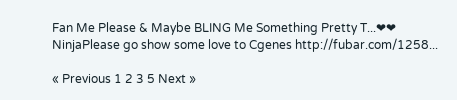Fan Me Please & Maybe BLING Me Something Pretty T...❤❤
NinjaPlease go show some love to Cgenes http://fubar.com/1258...

« Previous 1 2 3 5 Next »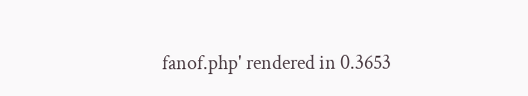fanof.php' rendered in 0.3653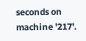seconds on machine '217'.